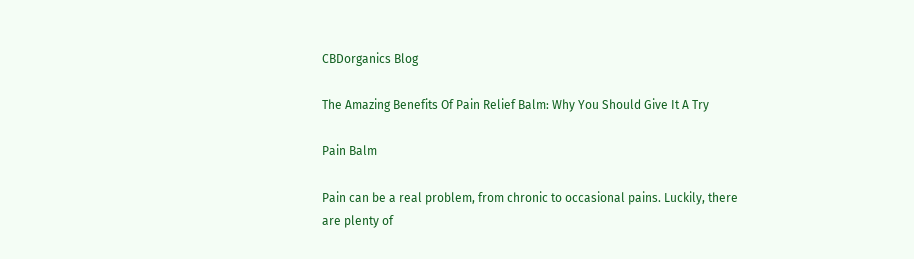CBDorganics Blog

The Amazing Benefits Of Pain Relief Balm: Why You Should Give It A Try

Pain Balm

Pain can be a real problem, from chronic to occasional pains. Luckily, there are plenty of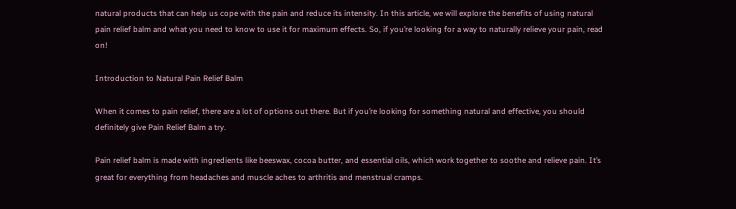natural products that can help us cope with the pain and reduce its intensity. In this article, we will explore the benefits of using natural pain relief balm and what you need to know to use it for maximum effects. So, if you’re looking for a way to naturally relieve your pain, read on!

Introduction to Natural Pain Relief Balm

When it comes to pain relief, there are a lot of options out there. But if you’re looking for something natural and effective, you should definitely give Pain Relief Balm a try.

Pain relief balm is made with ingredients like beeswax, cocoa butter, and essential oils, which work together to soothe and relieve pain. It’s great for everything from headaches and muscle aches to arthritis and menstrual cramps.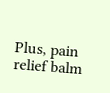Plus, pain relief balm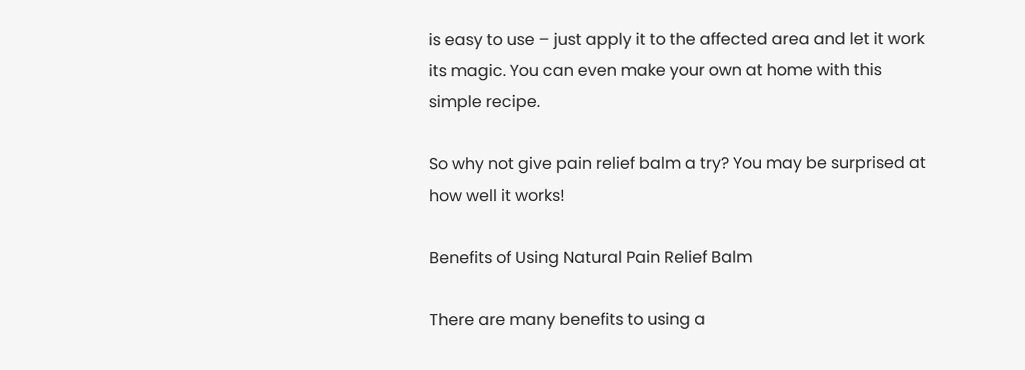is easy to use – just apply it to the affected area and let it work its magic. You can even make your own at home with this simple recipe.

So why not give pain relief balm a try? You may be surprised at how well it works!

Benefits of Using Natural Pain Relief Balm

There are many benefits to using a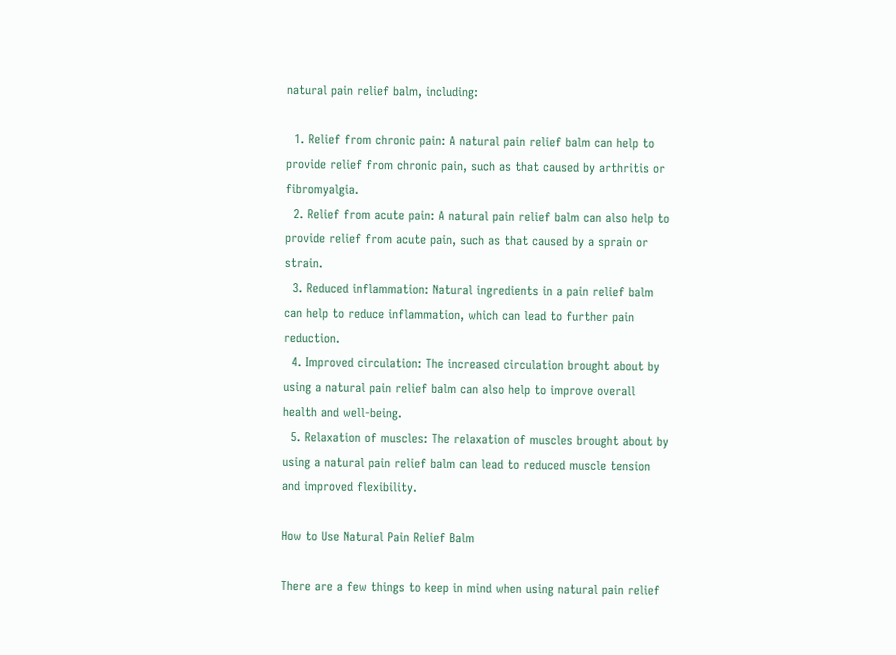natural pain relief balm, including:

  1. Relief from chronic pain: A natural pain relief balm can help to provide relief from chronic pain, such as that caused by arthritis or fibromyalgia.
  2. Relief from acute pain: A natural pain relief balm can also help to provide relief from acute pain, such as that caused by a sprain or strain.
  3. Reduced inflammation: Natural ingredients in a pain relief balm can help to reduce inflammation, which can lead to further pain reduction.
  4. Improved circulation: The increased circulation brought about by using a natural pain relief balm can also help to improve overall health and well-being.
  5. Relaxation of muscles: The relaxation of muscles brought about by using a natural pain relief balm can lead to reduced muscle tension and improved flexibility.

How to Use Natural Pain Relief Balm

There are a few things to keep in mind when using natural pain relief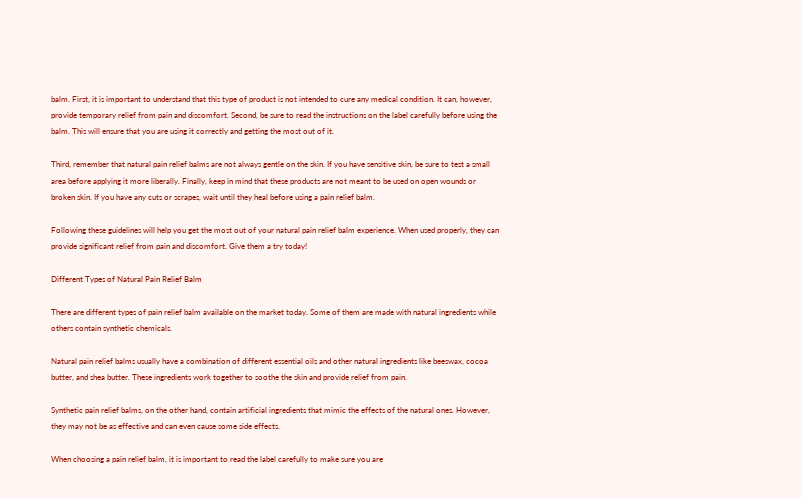balm. First, it is important to understand that this type of product is not intended to cure any medical condition. It can, however, provide temporary relief from pain and discomfort. Second, be sure to read the instructions on the label carefully before using the balm. This will ensure that you are using it correctly and getting the most out of it.

Third, remember that natural pain relief balms are not always gentle on the skin. If you have sensitive skin, be sure to test a small area before applying it more liberally. Finally, keep in mind that these products are not meant to be used on open wounds or broken skin. If you have any cuts or scrapes, wait until they heal before using a pain relief balm.

Following these guidelines will help you get the most out of your natural pain relief balm experience. When used properly, they can provide significant relief from pain and discomfort. Give them a try today!

Different Types of Natural Pain Relief Balm

There are different types of pain relief balm available on the market today. Some of them are made with natural ingredients while others contain synthetic chemicals.

Natural pain relief balms usually have a combination of different essential oils and other natural ingredients like beeswax, cocoa butter, and shea butter. These ingredients work together to soothe the skin and provide relief from pain.

Synthetic pain relief balms, on the other hand, contain artificial ingredients that mimic the effects of the natural ones. However, they may not be as effective and can even cause some side effects.

When choosing a pain relief balm, it is important to read the label carefully to make sure you are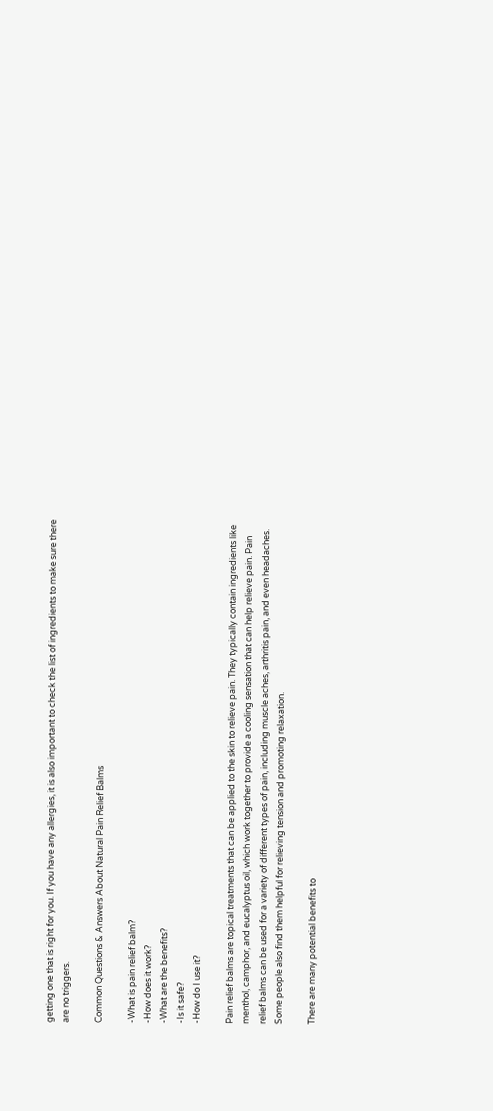getting one that is right for you. If you have any allergies, it is also important to check the list of ingredients to make sure there are no triggers.

Common Questions & Answers About Natural Pain Relief Balms

-What is pain relief balm?
-How does it work?
-What are the benefits?
-Is it safe?
-How do I use it?

Pain relief balms are topical treatments that can be applied to the skin to relieve pain. They typically contain ingredients like menthol, camphor, and eucalyptus oil, which work together to provide a cooling sensation that can help relieve pain. Pain relief balms can be used for a variety of different types of pain, including muscle aches, arthritis pain, and even headaches. Some people also find them helpful for relieving tension and promoting relaxation.

There are many potential benefits to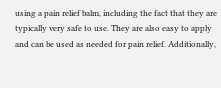using a pain relief balm, including the fact that they are typically very safe to use. They are also easy to apply and can be used as needed for pain relief. Additionally,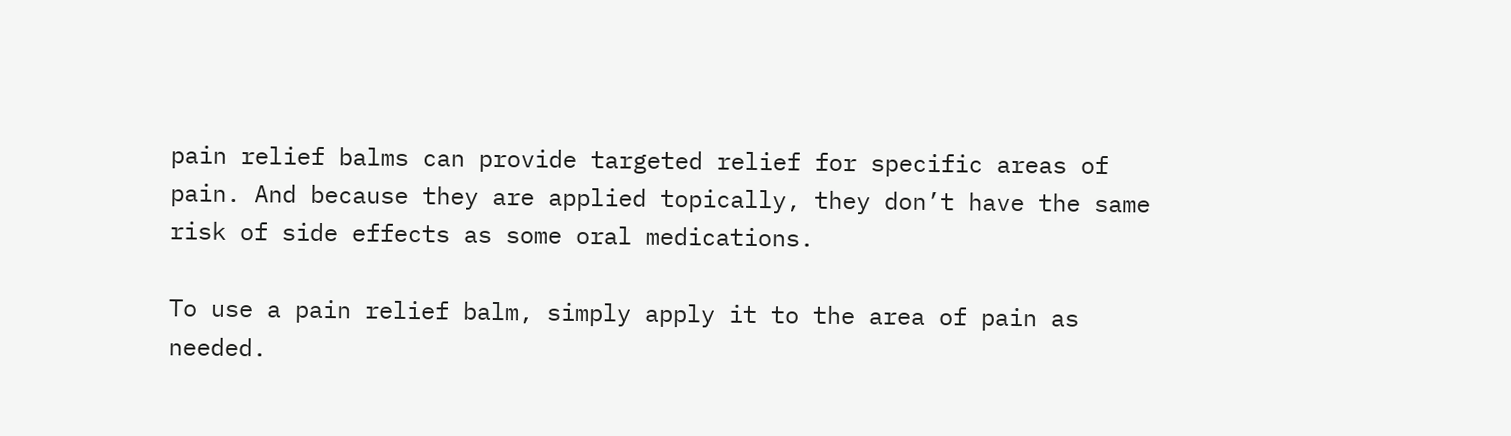pain relief balms can provide targeted relief for specific areas of pain. And because they are applied topically, they don’t have the same risk of side effects as some oral medications.

To use a pain relief balm, simply apply it to the area of pain as needed.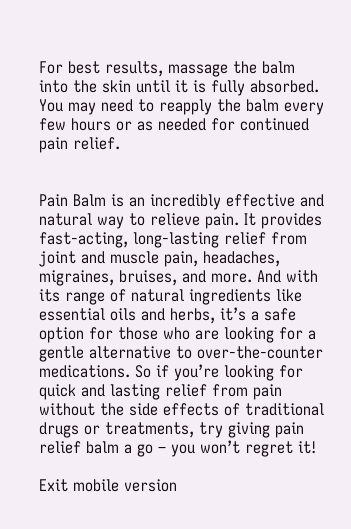For best results, massage the balm into the skin until it is fully absorbed. You may need to reapply the balm every few hours or as needed for continued pain relief.


Pain Balm is an incredibly effective and natural way to relieve pain. It provides fast-acting, long-lasting relief from joint and muscle pain, headaches, migraines, bruises, and more. And with its range of natural ingredients like essential oils and herbs, it’s a safe option for those who are looking for a gentle alternative to over-the-counter medications. So if you’re looking for quick and lasting relief from pain without the side effects of traditional drugs or treatments, try giving pain relief balm a go – you won’t regret it!

Exit mobile version